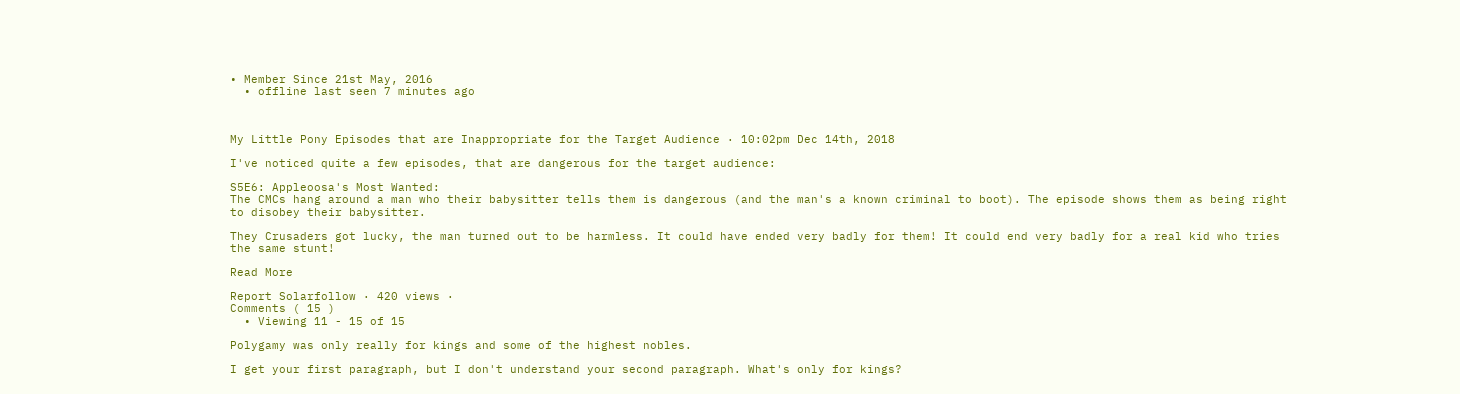• Member Since 21st May, 2016
  • offline last seen 7 minutes ago



My Little Pony Episodes that are Inappropriate for the Target Audience · 10:02pm Dec 14th, 2018

I've noticed quite a few episodes, that are dangerous for the target audience:

S5E6: Appleoosa's Most Wanted:
The CMCs hang around a man who their babysitter tells them is dangerous (and the man's a known criminal to boot). The episode shows them as being right to disobey their babysitter.

They Crusaders got lucky, the man turned out to be harmless. It could have ended very badly for them! It could end very badly for a real kid who tries the same stunt!

Read More

Report Solarfollow · 420 views ·
Comments ( 15 )
  • Viewing 11 - 15 of 15

Polygamy was only really for kings and some of the highest nobles.

I get your first paragraph, but I don't understand your second paragraph. What's only for kings?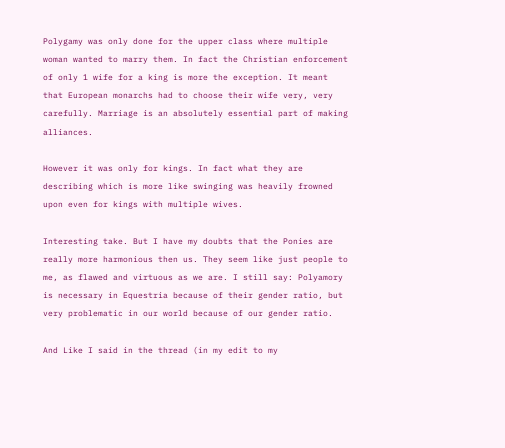Polygamy was only done for the upper class where multiple woman wanted to marry them. In fact the Christian enforcement of only 1 wife for a king is more the exception. It meant that European monarchs had to choose their wife very, very carefully. Marriage is an absolutely essential part of making alliances.

However it was only for kings. In fact what they are describing which is more like swinging was heavily frowned upon even for kings with multiple wives.

Interesting take. But I have my doubts that the Ponies are really more harmonious then us. They seem like just people to me, as flawed and virtuous as we are. I still say: Polyamory is necessary in Equestria because of their gender ratio, but very problematic in our world because of our gender ratio.

And Like I said in the thread (in my edit to my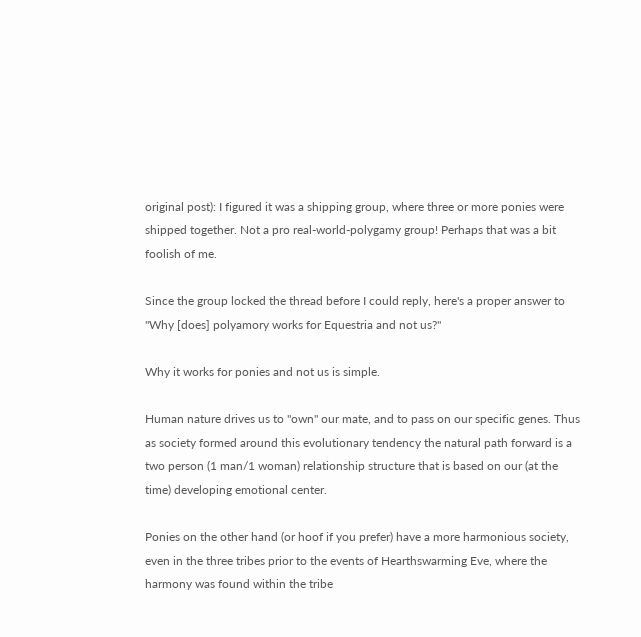original post): I figured it was a shipping group, where three or more ponies were shipped together. Not a pro real-world-polygamy group! Perhaps that was a bit foolish of me.

Since the group locked the thread before I could reply, here's a proper answer to "Why [does] polyamory works for Equestria and not us?"

Why it works for ponies and not us is simple.

Human nature drives us to "own" our mate, and to pass on our specific genes. Thus as society formed around this evolutionary tendency the natural path forward is a two person (1 man/1 woman) relationship structure that is based on our (at the time) developing emotional center.

Ponies on the other hand (or hoof if you prefer) have a more harmonious society, even in the three tribes prior to the events of Hearthswarming Eve, where the harmony was found within the tribe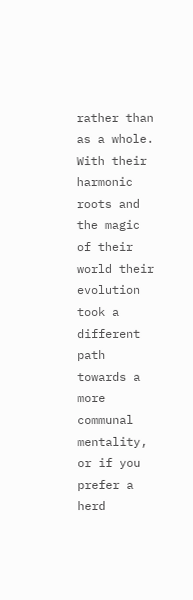rather than as a whole. With their harmonic roots and the magic of their world their evolution took a different path towards a more communal mentality, or if you prefer a herd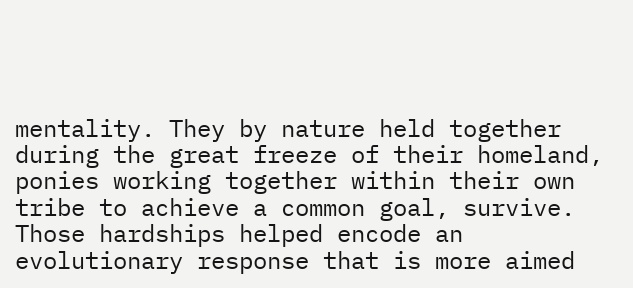mentality. They by nature held together during the great freeze of their homeland, ponies working together within their own tribe to achieve a common goal, survive. Those hardships helped encode an evolutionary response that is more aimed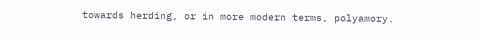towards herding, or in more modern terms, polyamory.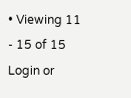• Viewing 11 - 15 of 15
Login or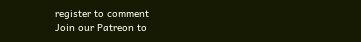register to comment
Join our Patreon to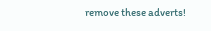remove these adverts!